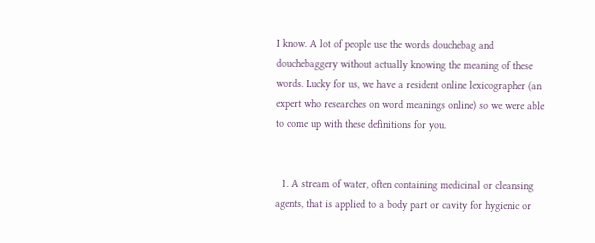I know. A lot of people use the words douchebag and douchebaggery without actually knowing the meaning of these words. Lucky for us, we have a resident online lexicographer (an expert who researches on word meanings online) so we were able to come up with these definitions for you.


  1. A stream of water, often containing medicinal or cleansing agents, that is applied to a body part or cavity for hygienic or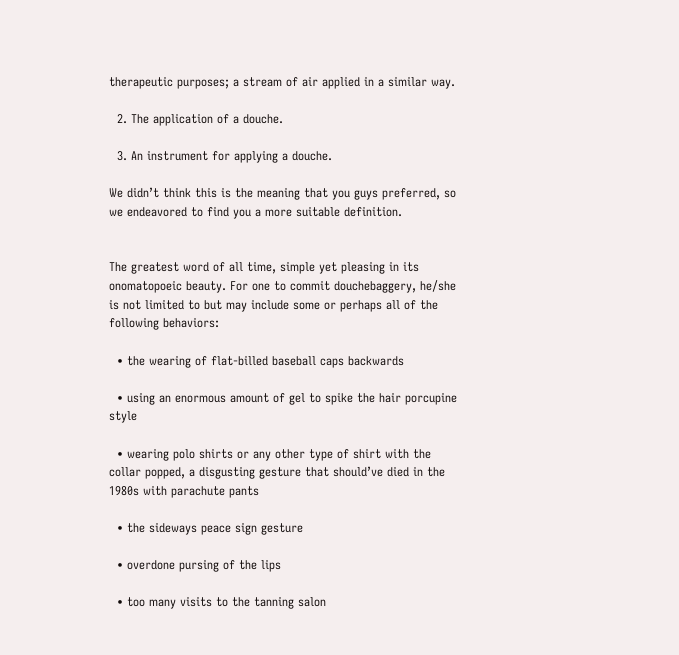therapeutic purposes; a stream of air applied in a similar way.

  2. The application of a douche.

  3. An instrument for applying a douche.

We didn’t think this is the meaning that you guys preferred, so we endeavored to find you a more suitable definition.


The greatest word of all time, simple yet pleasing in its onomatopoeic beauty. For one to commit douchebaggery, he/she is not limited to but may include some or perhaps all of the following behaviors:

  • the wearing of flat-billed baseball caps backwards

  • using an enormous amount of gel to spike the hair porcupine style

  • wearing polo shirts or any other type of shirt with the collar popped, a disgusting gesture that should’ve died in the 1980s with parachute pants

  • the sideways peace sign gesture

  • overdone pursing of the lips

  • too many visits to the tanning salon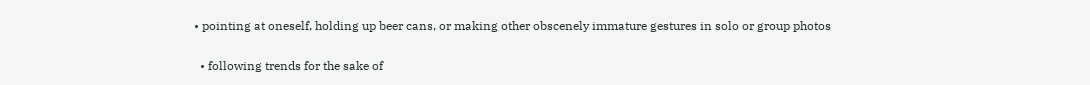• pointing at oneself, holding up beer cans, or making other obscenely immature gestures in solo or group photos

  • following trends for the sake of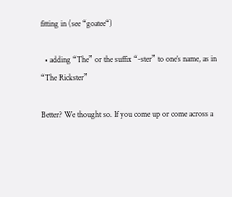fitting in (see “goatee“)

  • adding “The” or the suffix “-ster” to one’s name, as in “The Rickster”

Better? We thought so. If you come up or come across a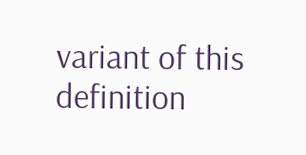variant of this definition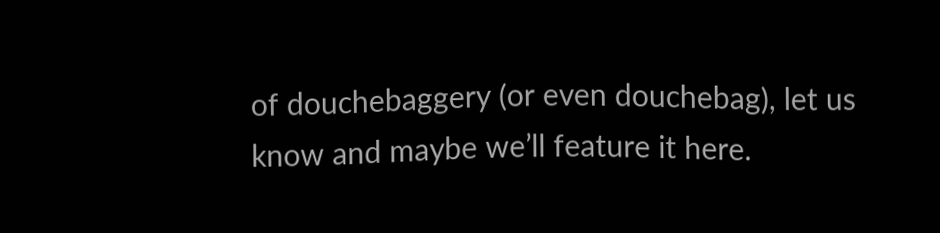of douchebaggery (or even douchebag), let us know and maybe we’ll feature it here.